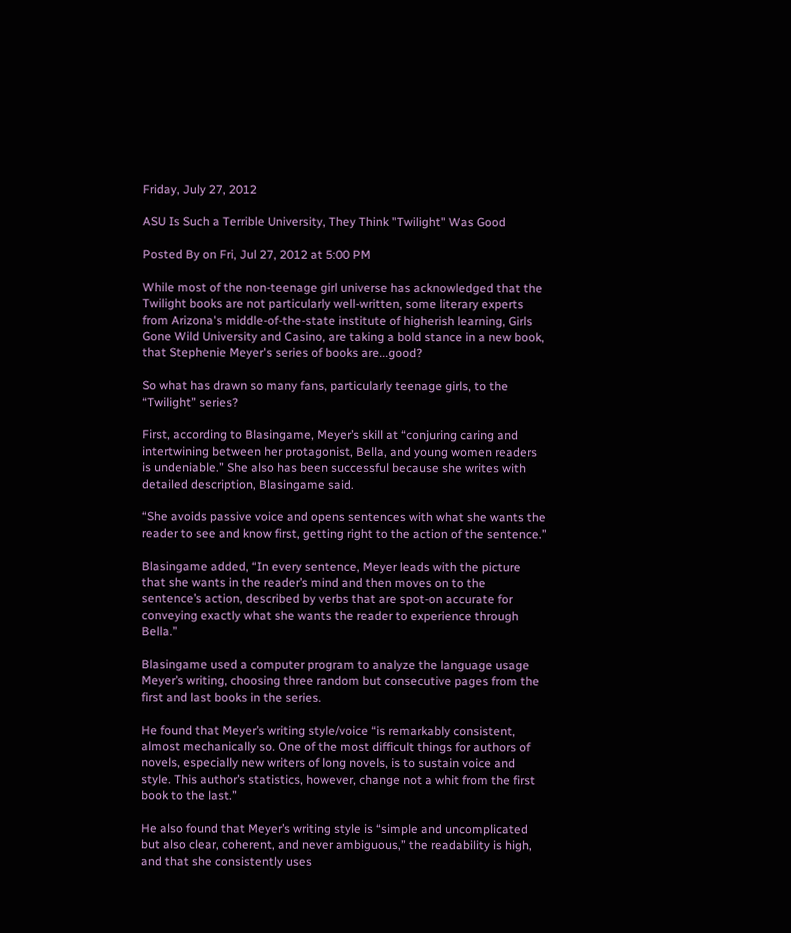Friday, July 27, 2012

ASU Is Such a Terrible University, They Think "Twilight" Was Good

Posted By on Fri, Jul 27, 2012 at 5:00 PM

While most of the non-teenage girl universe has acknowledged that the Twilight books are not particularly well-written, some literary experts from Arizona's middle-of-the-state institute of higherish learning, Girls Gone Wild University and Casino, are taking a bold stance in a new book, that Stephenie Meyer's series of books are...good?

So what has drawn so many fans, particularly teenage girls, to the “Twilight” series?

First, according to Blasingame, Meyer’s skill at “conjuring caring and intertwining between her protagonist, Bella, and young women readers is undeniable.” She also has been successful because she writes with detailed description, Blasingame said.

“She avoids passive voice and opens sentences with what she wants the reader to see and know first, getting right to the action of the sentence.”

Blasingame added, “In every sentence, Meyer leads with the picture that she wants in the reader’s mind and then moves on to the sentence’s action, described by verbs that are spot-on accurate for conveying exactly what she wants the reader to experience through Bella.”

Blasingame used a computer program to analyze the language usage Meyer’s writing, choosing three random but consecutive pages from the first and last books in the series.

He found that Meyer’s writing style/voice “is remarkably consistent, almost mechanically so. One of the most difficult things for authors of novels, especially new writers of long novels, is to sustain voice and style. This author’s statistics, however, change not a whit from the first book to the last.”

He also found that Meyer’s writing style is “simple and uncomplicated but also clear, coherent, and never ambiguous,” the readability is high, and that she consistently uses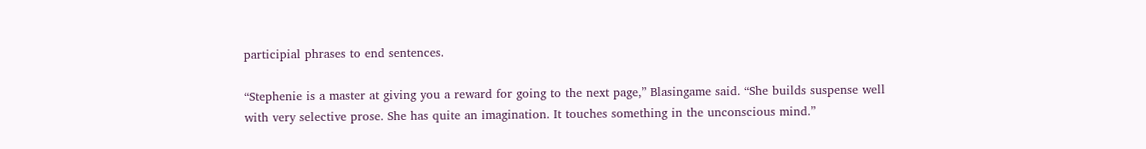participial phrases to end sentences.

“Stephenie is a master at giving you a reward for going to the next page,” Blasingame said. “She builds suspense well with very selective prose. She has quite an imagination. It touches something in the unconscious mind.”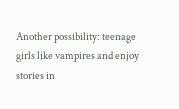Another possibility: teenage girls like vampires and enjoy stories in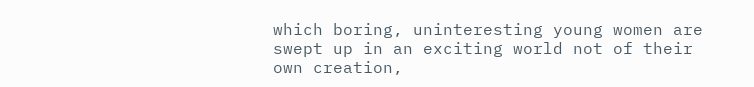which boring, uninteresting young women are swept up in an exciting world not of their own creation,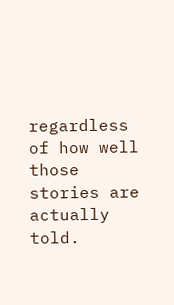regardless of how well those stories are actually told.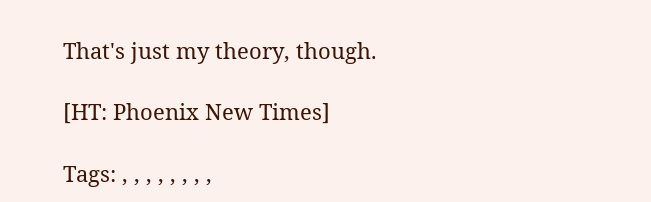That's just my theory, though.

[HT: Phoenix New Times]

Tags: , , , , , , , ,